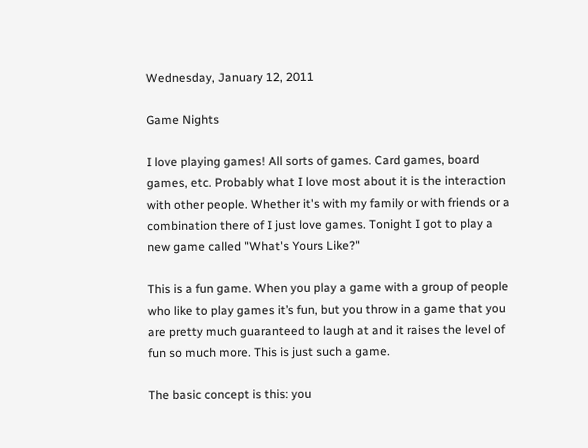Wednesday, January 12, 2011

Game Nights

I love playing games! All sorts of games. Card games, board games, etc. Probably what I love most about it is the interaction with other people. Whether it's with my family or with friends or a combination there of I just love games. Tonight I got to play a new game called "What's Yours Like?"

This is a fun game. When you play a game with a group of people who like to play games it’s fun, but you throw in a game that you are pretty much guaranteed to laugh at and it raises the level of fun so much more. This is just such a game.

The basic concept is this: you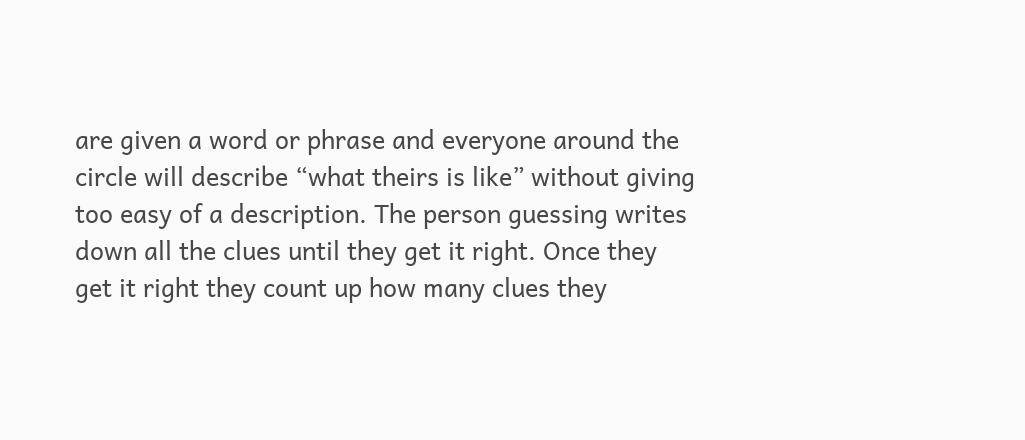are given a word or phrase and everyone around the circle will describe “what theirs is like” without giving too easy of a description. The person guessing writes down all the clues until they get it right. Once they get it right they count up how many clues they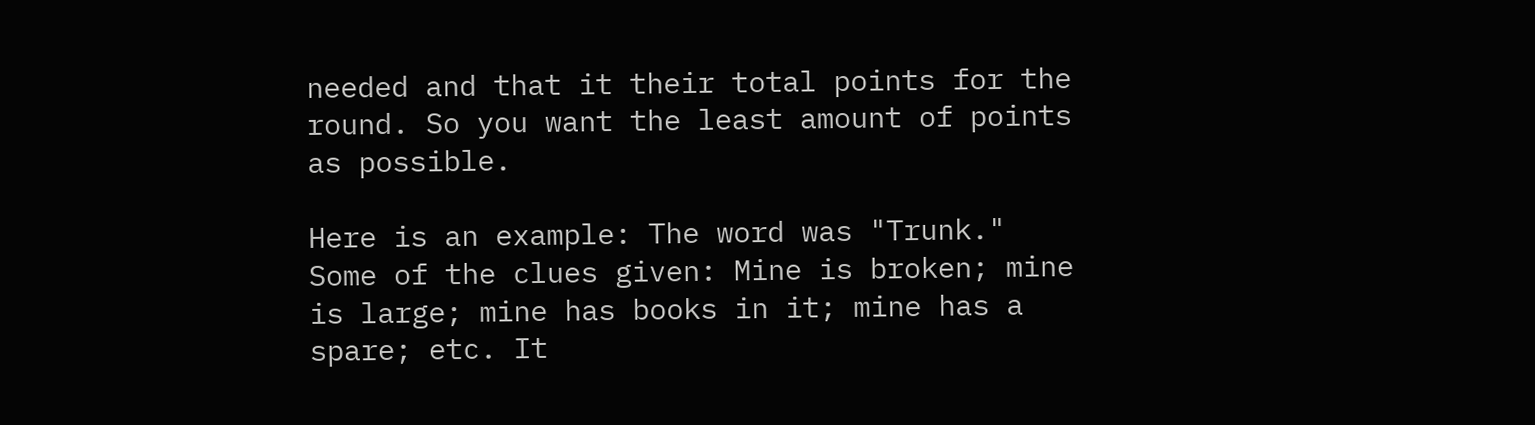needed and that it their total points for the round. So you want the least amount of points as possible.

Here is an example: The word was "Trunk." Some of the clues given: Mine is broken; mine is large; mine has books in it; mine has a spare; etc. It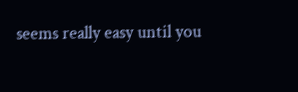seems really easy until you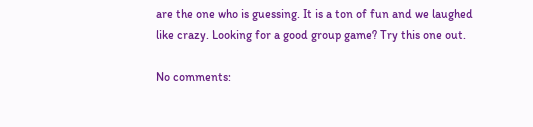are the one who is guessing. It is a ton of fun and we laughed like crazy. Looking for a good group game? Try this one out.

No comments: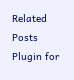Related Posts Plugin for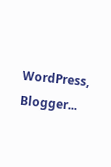WordPress, Blogger...